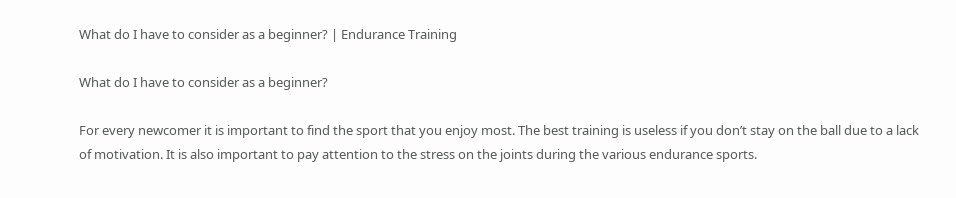What do I have to consider as a beginner? | Endurance Training

What do I have to consider as a beginner?

For every newcomer it is important to find the sport that you enjoy most. The best training is useless if you don’t stay on the ball due to a lack of motivation. It is also important to pay attention to the stress on the joints during the various endurance sports.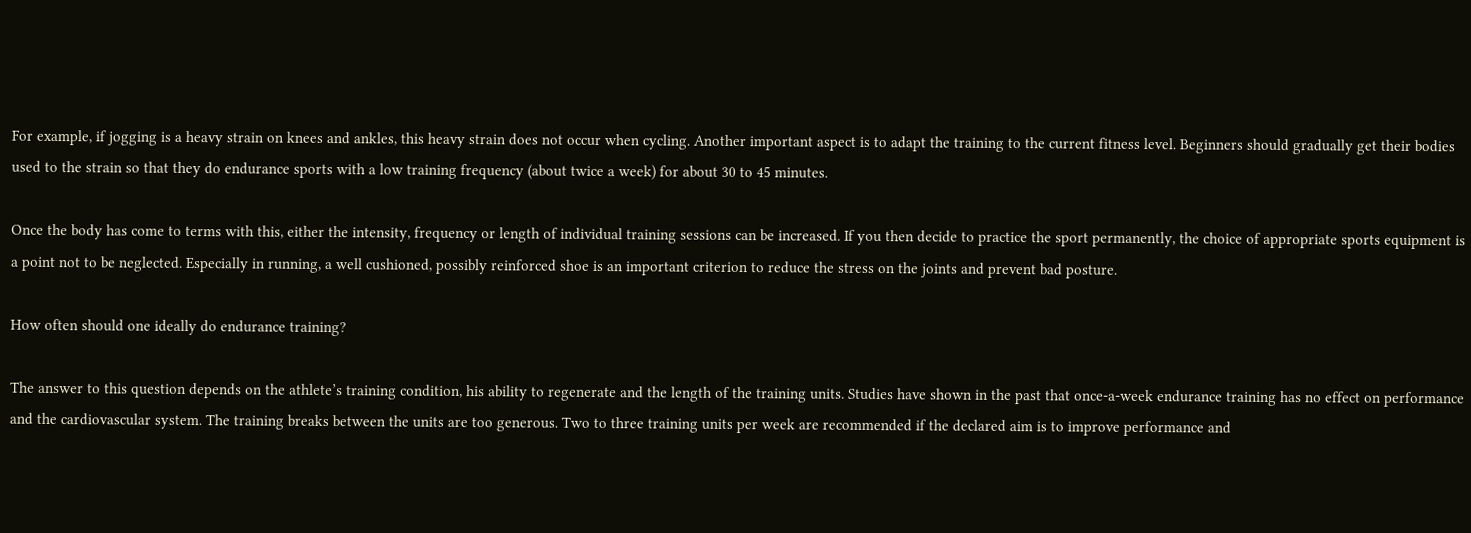For example, if jogging is a heavy strain on knees and ankles, this heavy strain does not occur when cycling. Another important aspect is to adapt the training to the current fitness level. Beginners should gradually get their bodies used to the strain so that they do endurance sports with a low training frequency (about twice a week) for about 30 to 45 minutes.

Once the body has come to terms with this, either the intensity, frequency or length of individual training sessions can be increased. If you then decide to practice the sport permanently, the choice of appropriate sports equipment is a point not to be neglected. Especially in running, a well cushioned, possibly reinforced shoe is an important criterion to reduce the stress on the joints and prevent bad posture.

How often should one ideally do endurance training?

The answer to this question depends on the athlete’s training condition, his ability to regenerate and the length of the training units. Studies have shown in the past that once-a-week endurance training has no effect on performance and the cardiovascular system. The training breaks between the units are too generous. Two to three training units per week are recommended if the declared aim is to improve performance and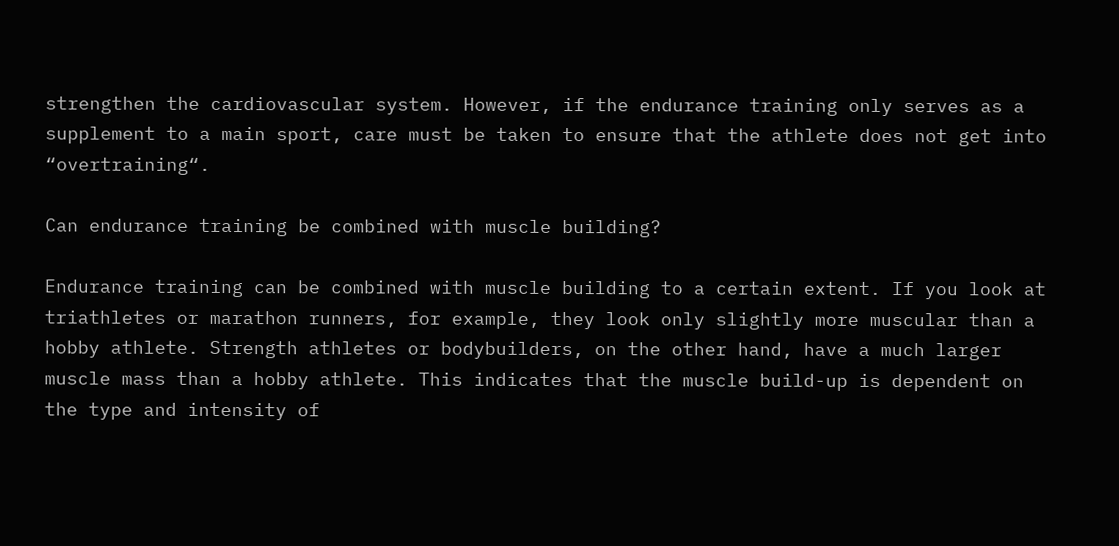strengthen the cardiovascular system. However, if the endurance training only serves as a supplement to a main sport, care must be taken to ensure that the athlete does not get into “overtraining“.

Can endurance training be combined with muscle building?

Endurance training can be combined with muscle building to a certain extent. If you look at triathletes or marathon runners, for example, they look only slightly more muscular than a hobby athlete. Strength athletes or bodybuilders, on the other hand, have a much larger muscle mass than a hobby athlete. This indicates that the muscle build-up is dependent on the type and intensity of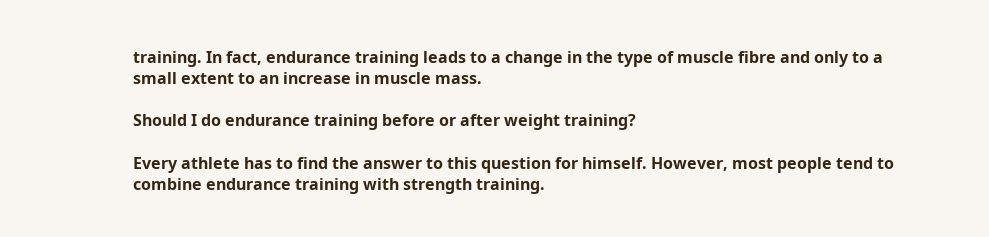training. In fact, endurance training leads to a change in the type of muscle fibre and only to a small extent to an increase in muscle mass.

Should I do endurance training before or after weight training?

Every athlete has to find the answer to this question for himself. However, most people tend to combine endurance training with strength training.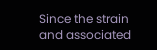Since the strain and associated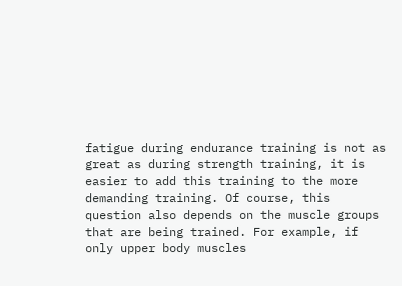fatigue during endurance training is not as great as during strength training, it is easier to add this training to the more demanding training. Of course, this question also depends on the muscle groups that are being trained. For example, if only upper body muscles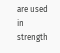are used in strength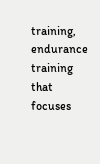training, endurance training that focuses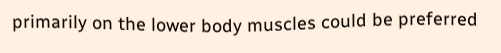primarily on the lower body muscles could be preferred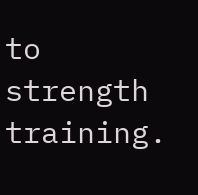to strength training.